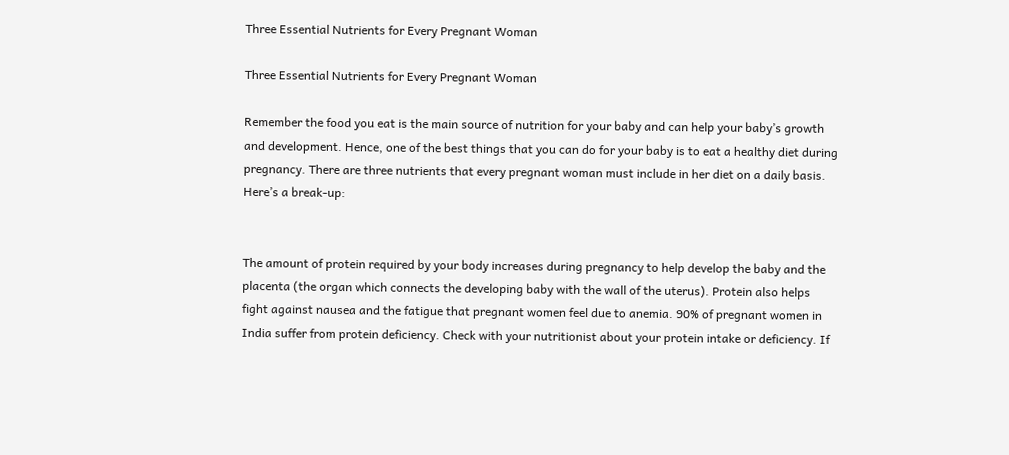Three Essential Nutrients for Every Pregnant Woman

Three Essential Nutrients for Every Pregnant Woman

Remember the food you eat is the main source of nutrition for your baby and can help your baby’s growth and development. Hence, one of the best things that you can do for your baby is to eat a healthy diet during pregnancy. There are three nutrients that every pregnant woman must include in her diet on a daily basis. Here’s a break-up:


The amount of protein required by your body increases during pregnancy to help develop the baby and the placenta (the organ which connects the developing baby with the wall of the uterus). Protein also helps fight against nausea and the fatigue that pregnant women feel due to anemia. 90% of pregnant women in India suffer from protein deficiency. Check with your nutritionist about your protein intake or deficiency. If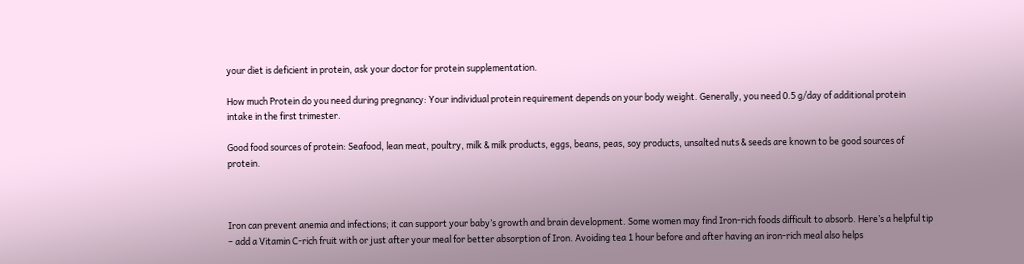your diet is deficient in protein, ask your doctor for protein supplementation.

How much Protein do you need during pregnancy: Your individual protein requirement depends on your body weight. Generally, you need 0.5 g/day of additional protein intake in the first trimester.

Good food sources of protein: Seafood, lean meat, poultry, milk & milk products, eggs, beans, peas, soy products, unsalted nuts & seeds are known to be good sources of protein.



Iron can prevent anemia and infections; it can support your baby’s growth and brain development. Some women may find Iron-rich foods difficult to absorb. Here’s a helpful tip – add a Vitamin C-rich fruit with or just after your meal for better absorption of Iron. Avoiding tea 1 hour before and after having an iron-rich meal also helps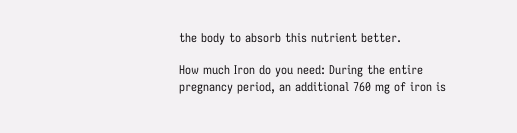the body to absorb this nutrient better.

How much Iron do you need: During the entire pregnancy period, an additional 760 mg of iron is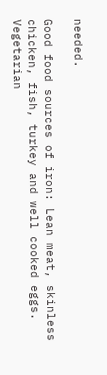needed.

Good food sources of iron: Lean meat, skinless chicken, fish, turkey and well cooked eggs. Vegetarian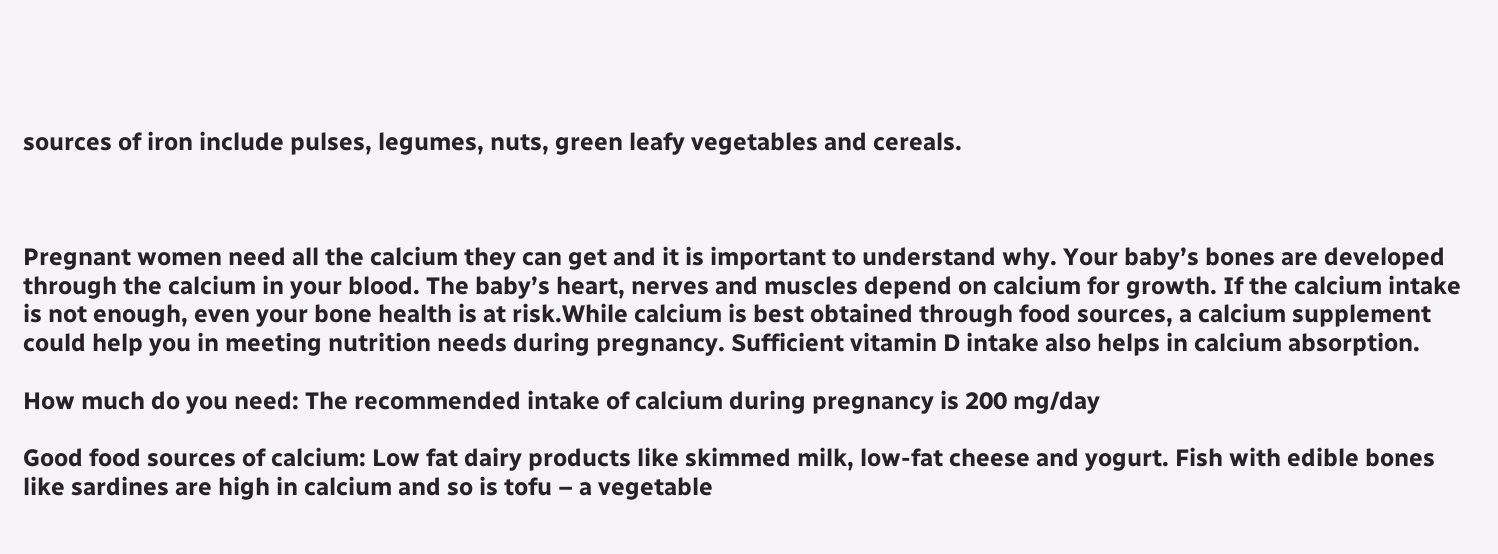sources of iron include pulses, legumes, nuts, green leafy vegetables and cereals.



Pregnant women need all the calcium they can get and it is important to understand why. Your baby’s bones are developed through the calcium in your blood. The baby’s heart, nerves and muscles depend on calcium for growth. If the calcium intake is not enough, even your bone health is at risk.While calcium is best obtained through food sources, a calcium supplement could help you in meeting nutrition needs during pregnancy. Sufficient vitamin D intake also helps in calcium absorption.

How much do you need: The recommended intake of calcium during pregnancy is 200 mg/day

Good food sources of calcium: Low fat dairy products like skimmed milk, low-fat cheese and yogurt. Fish with edible bones like sardines are high in calcium and so is tofu – a vegetable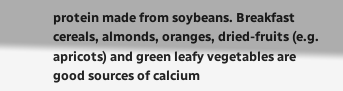protein made from soybeans. Breakfast cereals, almonds, oranges, dried-fruits (e.g. apricots) and green leafy vegetables are good sources of calcium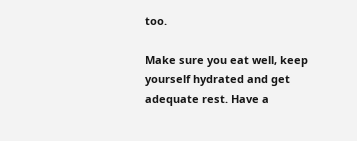too.

Make sure you eat well, keep yourself hydrated and get adequate rest. Have a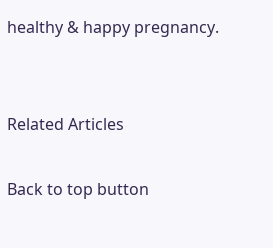healthy & happy pregnancy.


Related Articles

Back to top button